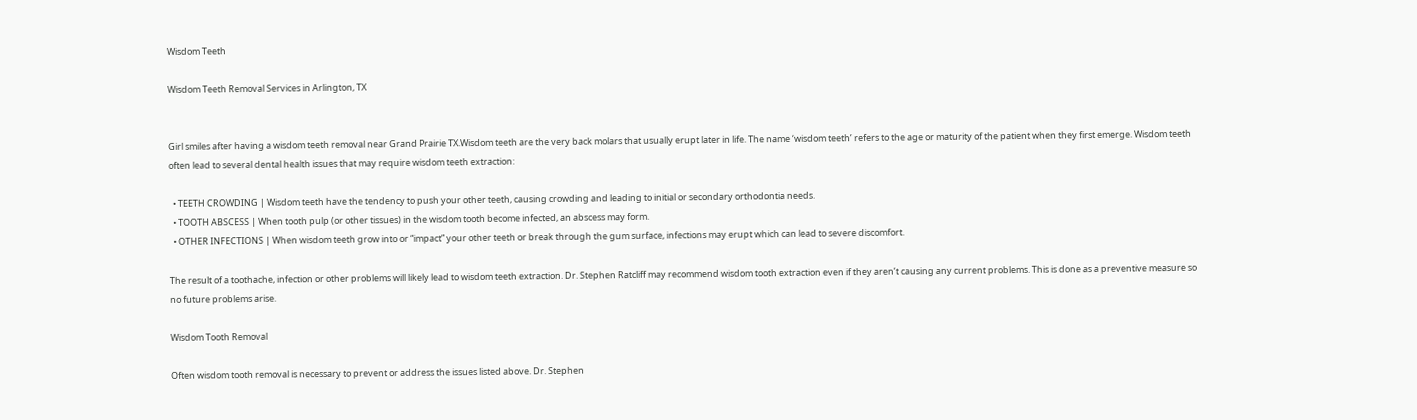Wisdom Teeth

Wisdom Teeth Removal Services in Arlington, TX


Girl smiles after having a wisdom teeth removal near Grand Prairie TX.Wisdom teeth are the very back molars that usually erupt later in life. The name ‘wisdom teeth’ refers to the age or maturity of the patient when they first emerge. Wisdom teeth often lead to several dental health issues that may require wisdom teeth extraction:

  • TEETH CROWDING | Wisdom teeth have the tendency to push your other teeth, causing crowding and leading to initial or secondary orthodontia needs.
  • TOOTH ABSCESS | When tooth pulp (or other tissues) in the wisdom tooth become infected, an abscess may form.
  • OTHER INFECTIONS | When wisdom teeth grow into or “impact” your other teeth or break through the gum surface, infections may erupt which can lead to severe discomfort.

The result of a toothache, infection or other problems will likely lead to wisdom teeth extraction. Dr. Stephen Ratcliff may recommend wisdom tooth extraction even if they aren’t causing any current problems. This is done as a preventive measure so no future problems arise.

Wisdom Tooth Removal

Often wisdom tooth removal is necessary to prevent or address the issues listed above. Dr. Stephen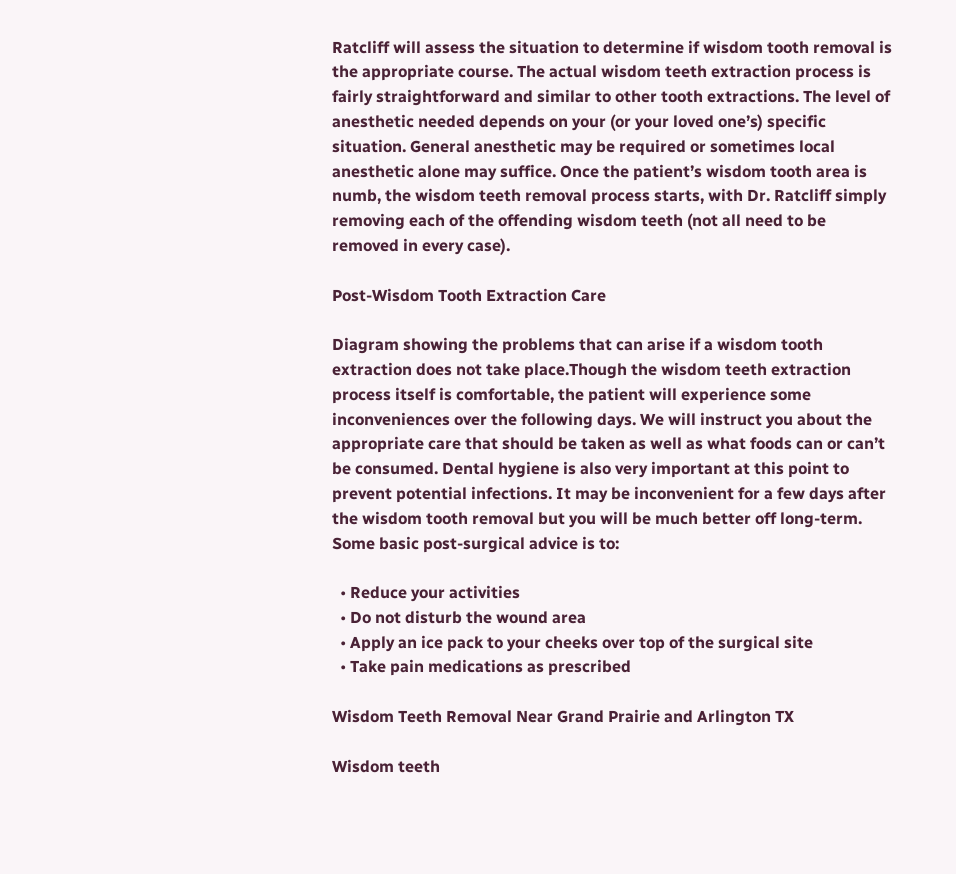Ratcliff will assess the situation to determine if wisdom tooth removal is the appropriate course. The actual wisdom teeth extraction process is fairly straightforward and similar to other tooth extractions. The level of anesthetic needed depends on your (or your loved one’s) specific situation. General anesthetic may be required or sometimes local anesthetic alone may suffice. Once the patient’s wisdom tooth area is numb, the wisdom teeth removal process starts, with Dr. Ratcliff simply removing each of the offending wisdom teeth (not all need to be removed in every case).

Post-Wisdom Tooth Extraction Care

Diagram showing the problems that can arise if a wisdom tooth extraction does not take place.Though the wisdom teeth extraction process itself is comfortable, the patient will experience some inconveniences over the following days. We will instruct you about the appropriate care that should be taken as well as what foods can or can’t be consumed. Dental hygiene is also very important at this point to prevent potential infections. It may be inconvenient for a few days after the wisdom tooth removal but you will be much better off long-term. Some basic post-surgical advice is to:

  • Reduce your activities
  • Do not disturb the wound area
  • Apply an ice pack to your cheeks over top of the surgical site
  • Take pain medications as prescribed

Wisdom Teeth Removal Near Grand Prairie and Arlington TX

Wisdom teeth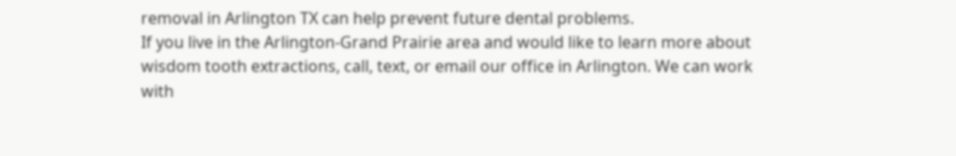removal in Arlington TX can help prevent future dental problems.
If you live in the Arlington-Grand Prairie area and would like to learn more about wisdom tooth extractions, call, text, or email our office in Arlington. We can work with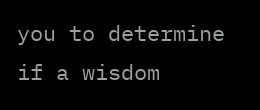you to determine if a wisdom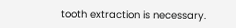tooth extraction is necessary.